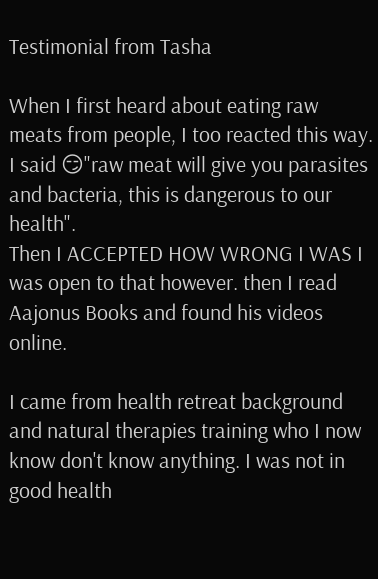Testimonial from Tasha

When I first heard about eating raw meats from people, I too reacted this way. I said 😏"raw meat will give you parasites and bacteria, this is dangerous to our health".
Then I ACCEPTED HOW WRONG I WAS I was open to that however. then I read Aajonus Books and found his videos online.

I came from health retreat background and natural therapies training who I now know don't know anything. I was not in good health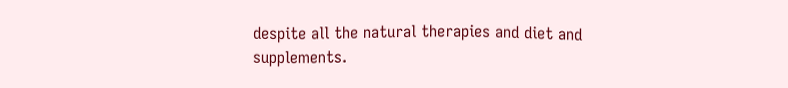despite all the natural therapies and diet and supplements.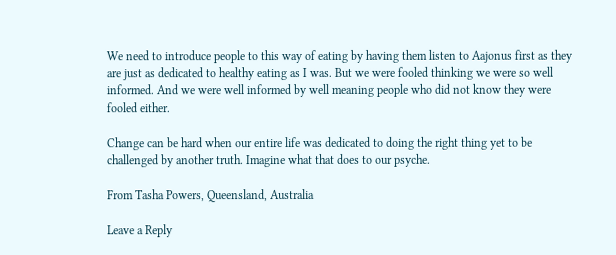We need to introduce people to this way of eating by having them listen to Aajonus first as they are just as dedicated to healthy eating as I was. But we were fooled thinking we were so well informed. And we were well informed by well meaning people who did not know they were fooled either.

Change can be hard when our entire life was dedicated to doing the right thing yet to be challenged by another truth. Imagine what that does to our psyche.

From Tasha Powers, Queensland, Australia

Leave a Reply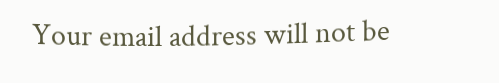Your email address will not be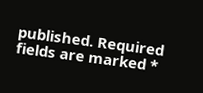published. Required fields are marked *